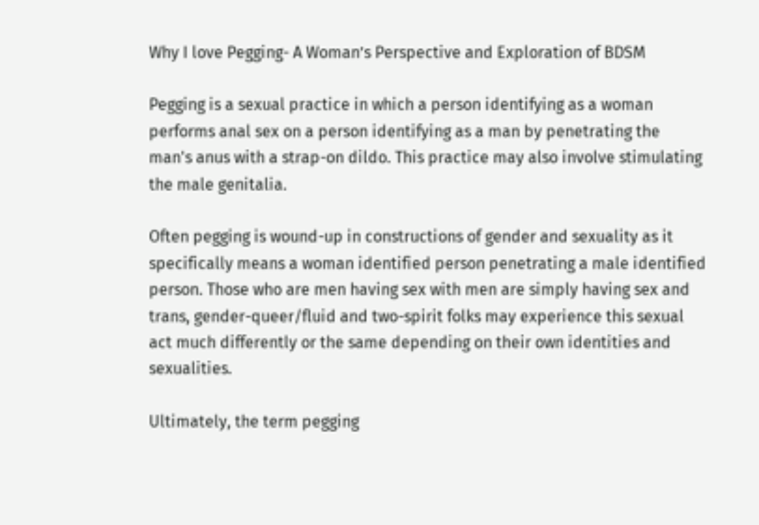Why I love Pegging- A Woman’s Perspective and Exploration of BDSM

Pegging is a sexual practice in which a person identifying as a woman performs anal sex on a person identifying as a man by penetrating the man's anus with a strap-on dildo. This practice may also involve stimulating the male genitalia.

Often pegging is wound-up in constructions of gender and sexuality as it specifically means a woman identified person penetrating a male identified person. Those who are men having sex with men are simply having sex and trans, gender-queer/fluid and two-spirit folks may experience this sexual act much differently or the same depending on their own identities and sexualities.

Ultimately, the term pegging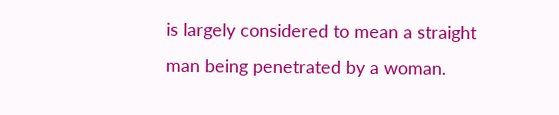is largely considered to mean a straight man being penetrated by a woman.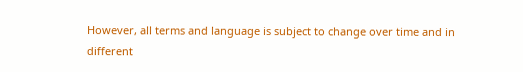However, all terms and language is subject to change over time and in different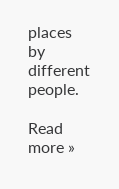places by different people.

Read more »